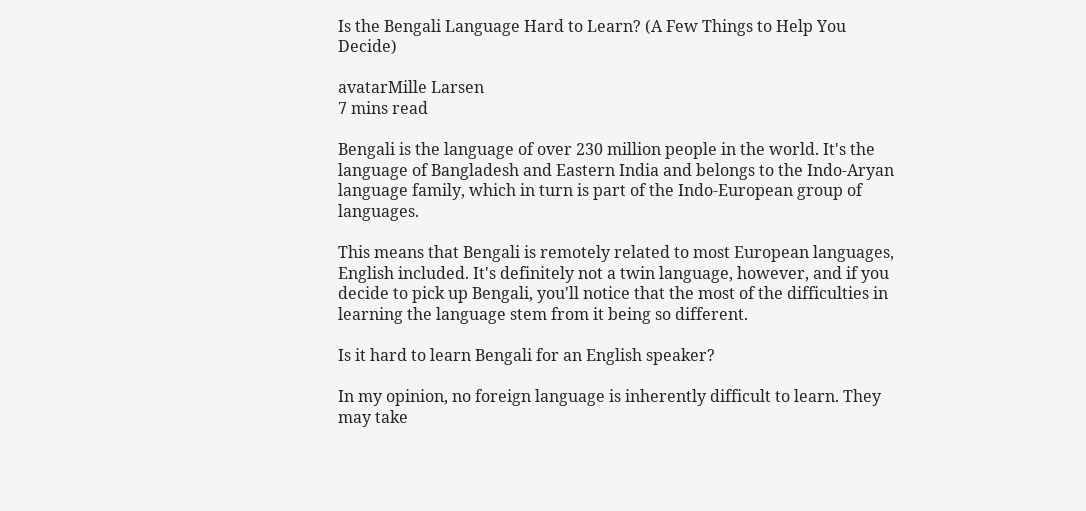Is the Bengali Language Hard to Learn? (A Few Things to Help You Decide)

avatarMille Larsen
7 mins read

Bengali is the language of over 230 million people in the world. It's the language of Bangladesh and Eastern India and belongs to the Indo-Aryan language family, which in turn is part of the Indo-European group of languages.

This means that Bengali is remotely related to most European languages, English included. It's definitely not a twin language, however, and if you decide to pick up Bengali, you'll notice that the most of the difficulties in learning the language stem from it being so different.

Is it hard to learn Bengali for an English speaker?

In my opinion, no foreign language is inherently difficult to learn. They may take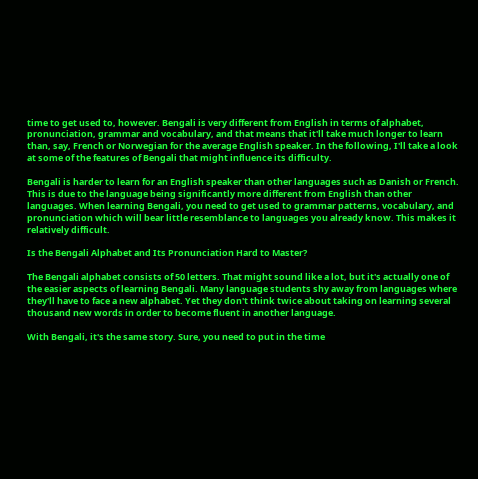time to get used to, however. Bengali is very different from English in terms of alphabet, pronunciation, grammar and vocabulary, and that means that it'll take much longer to learn than, say, French or Norwegian for the average English speaker. In the following, I'll take a look at some of the features of Bengali that might influence its difficulty.

Bengali is harder to learn for an English speaker than other languages such as Danish or French. This is due to the language being significantly more different from English than other languages. When learning Bengali, you need to get used to grammar patterns, vocabulary, and pronunciation which will bear little resemblance to languages you already know. This makes it relatively difficult.

Is the Bengali Alphabet and Its Pronunciation Hard to Master?

The Bengali alphabet consists of 50 letters. That might sound like a lot, but it's actually one of the easier aspects of learning Bengali. Many language students shy away from languages where they'll have to face a new alphabet. Yet they don't think twice about taking on learning several thousand new words in order to become fluent in another language.

With Bengali, it's the same story. Sure, you need to put in the time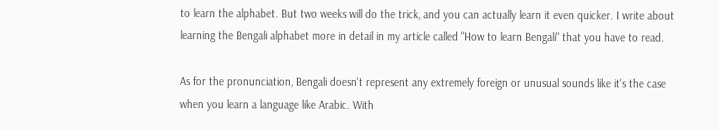to learn the alphabet. But two weeks will do the trick, and you can actually learn it even quicker. I write about learning the Bengali alphabet more in detail in my article called "How to learn Bengali" that you have to read.

As for the pronunciation, Bengali doesn't represent any extremely foreign or unusual sounds like it's the case when you learn a language like Arabic. With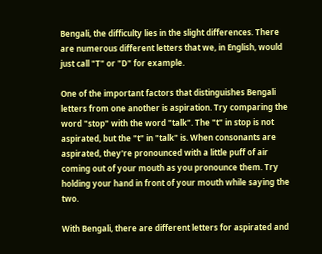Bengali, the difficulty lies in the slight differences. There are numerous different letters that we, in English, would just call "T" or "D" for example.

One of the important factors that distinguishes Bengali letters from one another is aspiration. Try comparing the word "stop" with the word "talk". The "t" in stop is not aspirated, but the "t" in "talk" is. When consonants are aspirated, they're pronounced with a little puff of air coming out of your mouth as you pronounce them. Try holding your hand in front of your mouth while saying the two.

With Bengali, there are different letters for aspirated and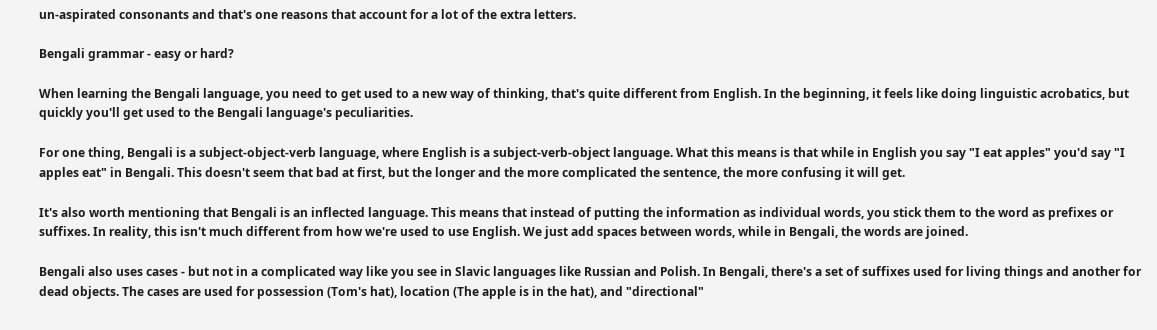un-aspirated consonants and that's one reasons that account for a lot of the extra letters.

Bengali grammar - easy or hard?

When learning the Bengali language, you need to get used to a new way of thinking, that's quite different from English. In the beginning, it feels like doing linguistic acrobatics, but quickly you'll get used to the Bengali language's peculiarities.

For one thing, Bengali is a subject-object-verb language, where English is a subject-verb-object language. What this means is that while in English you say "I eat apples" you'd say "I apples eat" in Bengali. This doesn't seem that bad at first, but the longer and the more complicated the sentence, the more confusing it will get.

It's also worth mentioning that Bengali is an inflected language. This means that instead of putting the information as individual words, you stick them to the word as prefixes or suffixes. In reality, this isn't much different from how we're used to use English. We just add spaces between words, while in Bengali, the words are joined.

Bengali also uses cases - but not in a complicated way like you see in Slavic languages like Russian and Polish. In Bengali, there's a set of suffixes used for living things and another for dead objects. The cases are used for possession (Tom's hat), location (The apple is in the hat), and "directional"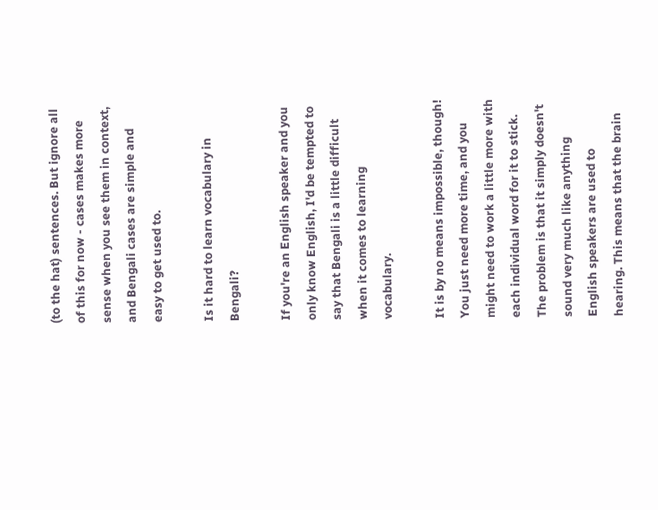(to the hat) sentences. But ignore all of this for now - cases makes more sense when you see them in context, and Bengali cases are simple and easy to get used to.

Is it hard to learn vocabulary in Bengali?

If you're an English speaker and you only know English, I'd be tempted to say that Bengali is a little difficult when it comes to learning vocabulary.

It is by no means impossible, though! You just need more time, and you might need to work a little more with each individual word for it to stick. The problem is that it simply doesn't sound very much like anything English speakers are used to hearing. This means that the brain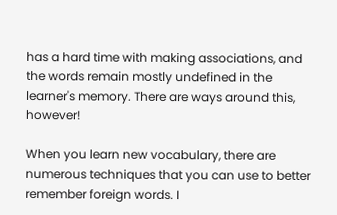has a hard time with making associations, and the words remain mostly undefined in the learner's memory. There are ways around this, however!

When you learn new vocabulary, there are numerous techniques that you can use to better remember foreign words. I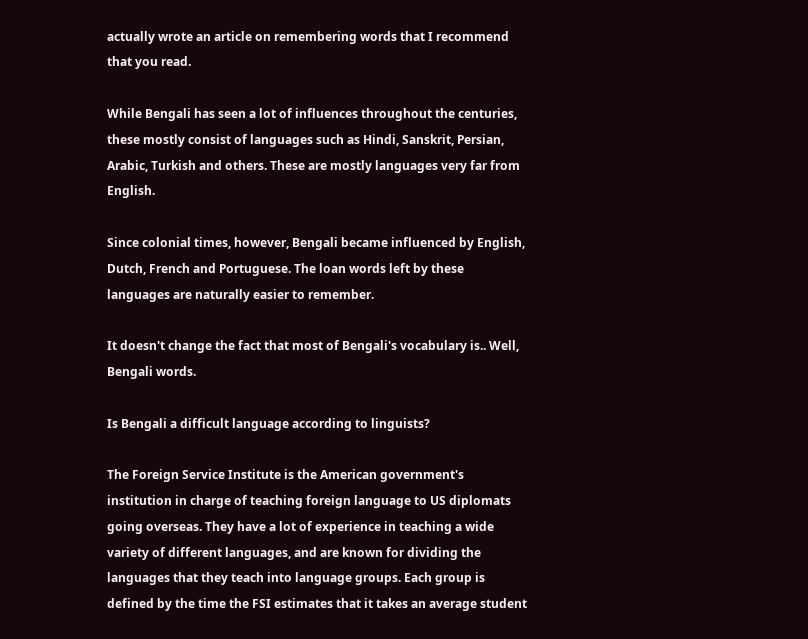actually wrote an article on remembering words that I recommend that you read.

While Bengali has seen a lot of influences throughout the centuries, these mostly consist of languages such as Hindi, Sanskrit, Persian, Arabic, Turkish and others. These are mostly languages very far from English.

Since colonial times, however, Bengali became influenced by English, Dutch, French and Portuguese. The loan words left by these languages are naturally easier to remember.

It doesn't change the fact that most of Bengali's vocabulary is.. Well, Bengali words.

Is Bengali a difficult language according to linguists?

The Foreign Service Institute is the American government's institution in charge of teaching foreign language to US diplomats going overseas. They have a lot of experience in teaching a wide variety of different languages, and are known for dividing the languages that they teach into language groups. Each group is defined by the time the FSI estimates that it takes an average student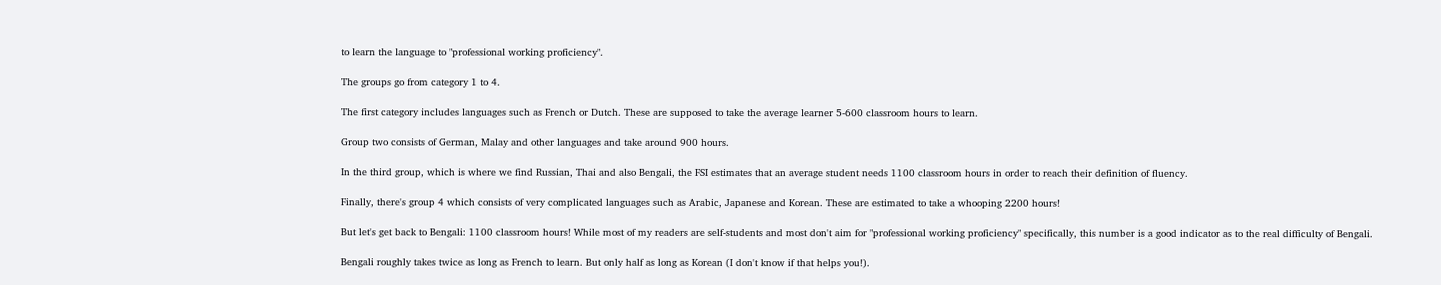to learn the language to "professional working proficiency".

The groups go from category 1 to 4.

The first category includes languages such as French or Dutch. These are supposed to take the average learner 5-600 classroom hours to learn.

Group two consists of German, Malay and other languages and take around 900 hours.

In the third group, which is where we find Russian, Thai and also Bengali, the FSI estimates that an average student needs 1100 classroom hours in order to reach their definition of fluency.

Finally, there's group 4 which consists of very complicated languages such as Arabic, Japanese and Korean. These are estimated to take a whooping 2200 hours!

But let's get back to Bengali: 1100 classroom hours! While most of my readers are self-students and most don't aim for "professional working proficiency" specifically, this number is a good indicator as to the real difficulty of Bengali.

Bengali roughly takes twice as long as French to learn. But only half as long as Korean (I don't know if that helps you!).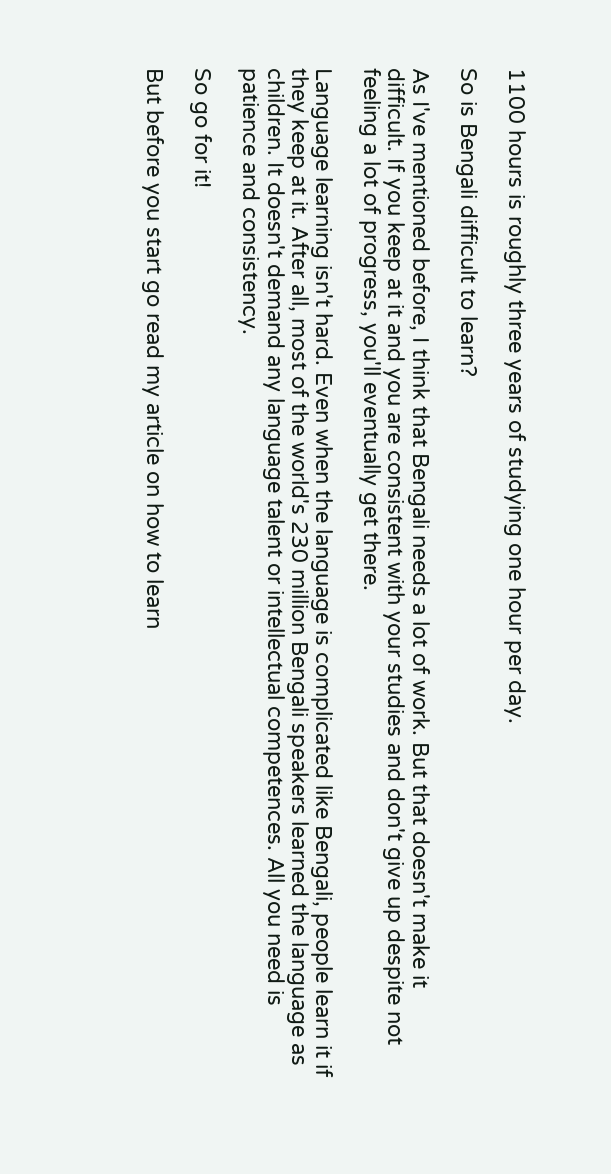1100 hours is roughly three years of studying one hour per day.

So is Bengali difficult to learn?

As I've mentioned before, I think that Bengali needs a lot of work. But that doesn't make it difficult. If you keep at it and you are consistent with your studies and don't give up despite not feeling a lot of progress, you'll eventually get there.

Language learning isn't hard. Even when the language is complicated like Bengali, people learn it if they keep at it. After all, most of the world's 230 million Bengali speakers learned the language as children. It doesn't demand any language talent or intellectual competences. All you need is patience and consistency.

So go for it!

But before you start go read my article on how to learn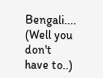Bengali.... (Well you don't have to..)